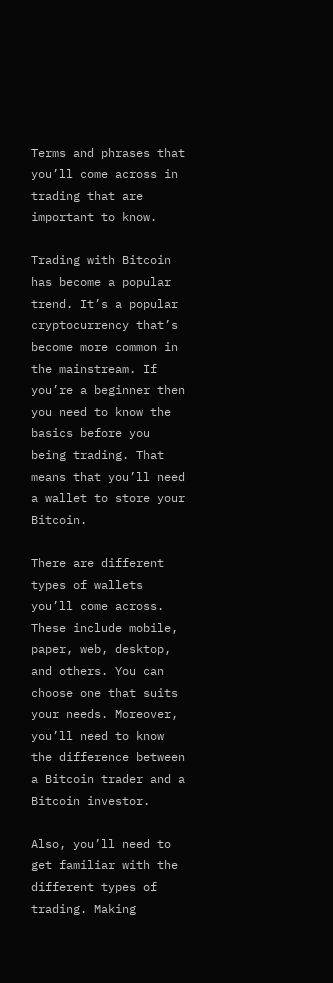Terms and phrases that you’ll come across in trading that are important to know.

Trading with Bitcoin has become a popular trend. It’s a popular cryptocurrency that’s become more common in the mainstream. If you’re a beginner then you need to know the basics before you being trading. That means that you’ll need a wallet to store your Bitcoin.

There are different types of wallets you’ll come across. These include mobile, paper, web, desktop, and others. You can choose one that suits your needs. Moreover, you’ll need to know the difference between a Bitcoin trader and a Bitcoin investor.

Also, you’ll need to get familiar with the different types of trading. Making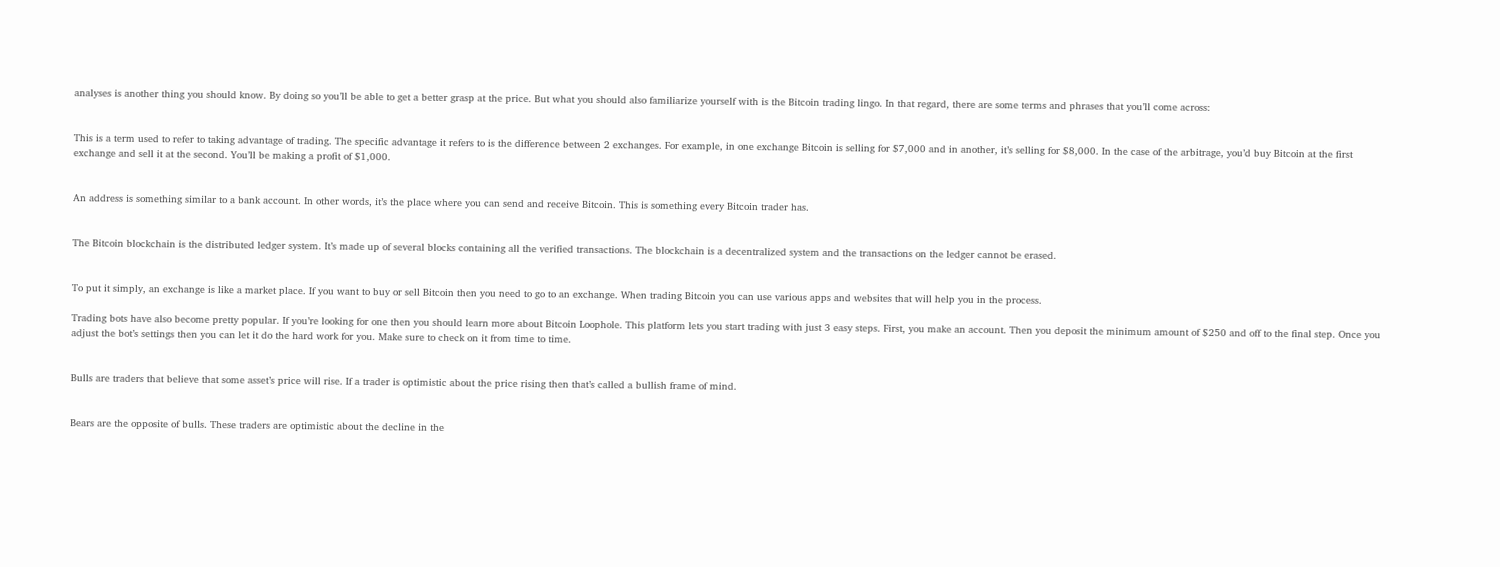analyses is another thing you should know. By doing so you’ll be able to get a better grasp at the price. But what you should also familiarize yourself with is the Bitcoin trading lingo. In that regard, there are some terms and phrases that you’ll come across:


This is a term used to refer to taking advantage of trading. The specific advantage it refers to is the difference between 2 exchanges. For example, in one exchange Bitcoin is selling for $7,000 and in another, it’s selling for $8,000. In the case of the arbitrage, you’d buy Bitcoin at the first exchange and sell it at the second. You’ll be making a profit of $1,000.


An address is something similar to a bank account. In other words, it’s the place where you can send and receive Bitcoin. This is something every Bitcoin trader has.


The Bitcoin blockchain is the distributed ledger system. It’s made up of several blocks containing all the verified transactions. The blockchain is a decentralized system and the transactions on the ledger cannot be erased.


To put it simply, an exchange is like a market place. If you want to buy or sell Bitcoin then you need to go to an exchange. When trading Bitcoin you can use various apps and websites that will help you in the process.

Trading bots have also become pretty popular. If you’re looking for one then you should learn more about Bitcoin Loophole. This platform lets you start trading with just 3 easy steps. First, you make an account. Then you deposit the minimum amount of $250 and off to the final step. Once you adjust the bot’s settings then you can let it do the hard work for you. Make sure to check on it from time to time.


Bulls are traders that believe that some asset’s price will rise. If a trader is optimistic about the price rising then that’s called a bullish frame of mind.


Bears are the opposite of bulls. These traders are optimistic about the decline in the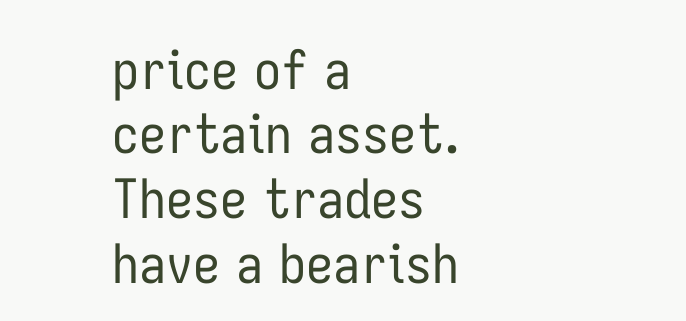price of a certain asset. These trades have a bearish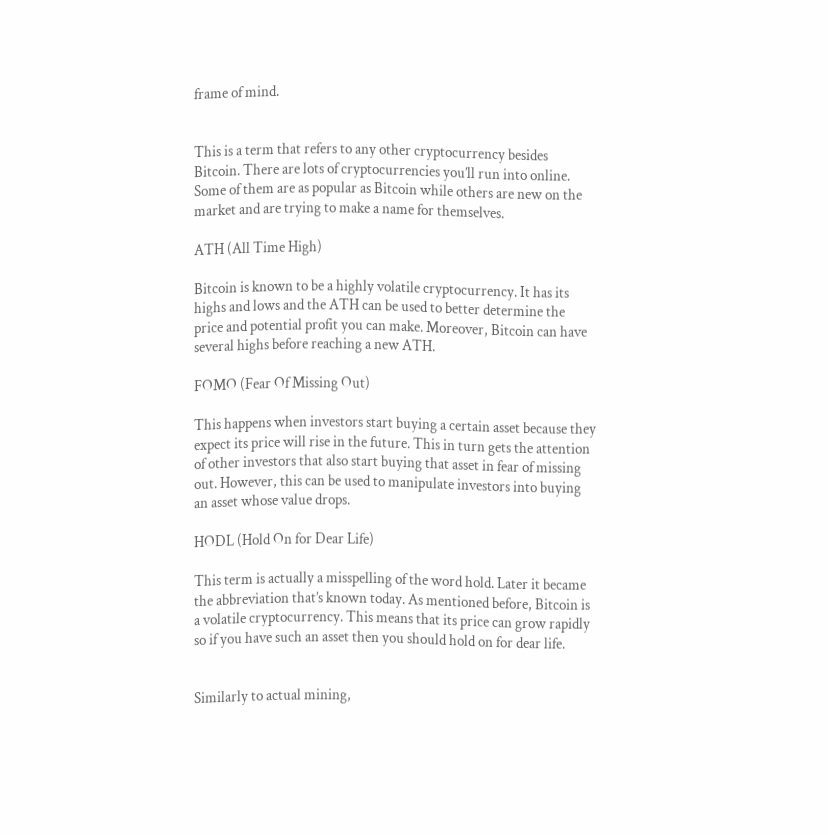frame of mind.


This is a term that refers to any other cryptocurrency besides Bitcoin. There are lots of cryptocurrencies you’ll run into online. Some of them are as popular as Bitcoin while others are new on the market and are trying to make a name for themselves.

ATH (All Time High)

Bitcoin is known to be a highly volatile cryptocurrency. It has its highs and lows and the ATH can be used to better determine the price and potential profit you can make. Moreover, Bitcoin can have several highs before reaching a new ATH.

FOMO (Fear Of Missing Out)

This happens when investors start buying a certain asset because they expect its price will rise in the future. This in turn gets the attention of other investors that also start buying that asset in fear of missing out. However, this can be used to manipulate investors into buying an asset whose value drops.

HODL (Hold On for Dear Life)

This term is actually a misspelling of the word hold. Later it became the abbreviation that’s known today. As mentioned before, Bitcoin is a volatile cryptocurrency. This means that its price can grow rapidly so if you have such an asset then you should hold on for dear life.


Similarly to actual mining,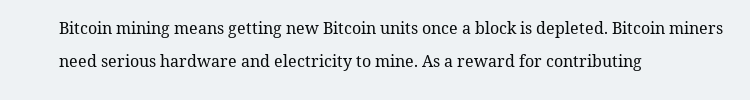Bitcoin mining means getting new Bitcoin units once a block is depleted. Bitcoin miners need serious hardware and electricity to mine. As a reward for contributing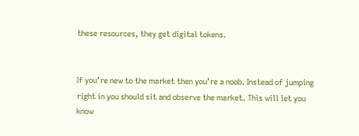these resources, they get digital tokens.


If you’re new to the market then you’re a noob. Instead of jumping right in you should sit and observe the market. This will let you know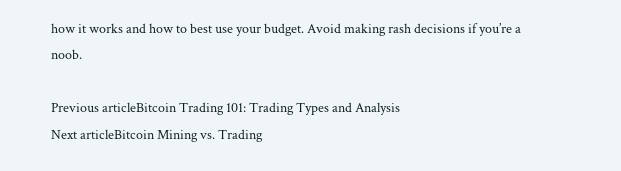how it works and how to best use your budget. Avoid making rash decisions if you’re a noob.

Previous articleBitcoin Trading 101: Trading Types and Analysis
Next articleBitcoin Mining vs. Trading